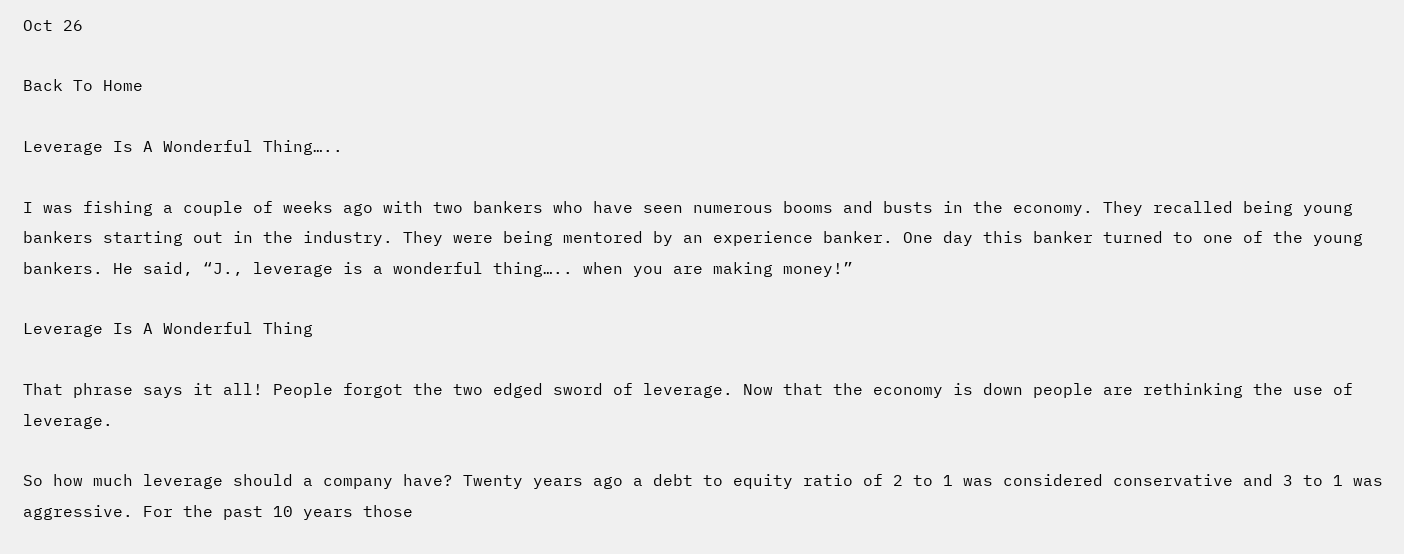Oct 26

Back To Home

Leverage Is A Wonderful Thing…..

I was fishing a couple of weeks ago with two bankers who have seen numerous booms and busts in the economy. They recalled being young bankers starting out in the industry. They were being mentored by an experience banker. One day this banker turned to one of the young bankers. He said, “J., leverage is a wonderful thing….. when you are making money!”

Leverage Is A Wonderful Thing

That phrase says it all! People forgot the two edged sword of leverage. Now that the economy is down people are rethinking the use of leverage.

So how much leverage should a company have? Twenty years ago a debt to equity ratio of 2 to 1 was considered conservative and 3 to 1 was aggressive. For the past 10 years those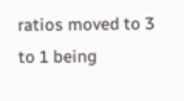ratios moved to 3 to 1 being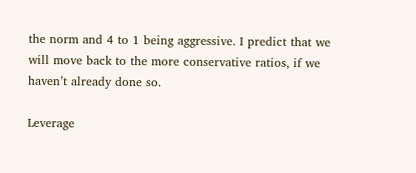the norm and 4 to 1 being aggressive. I predict that we will move back to the more conservative ratios, if we haven’t already done so.

Leverage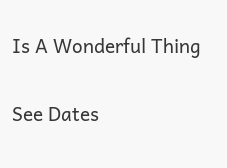Is A Wonderful Thing

See Dates